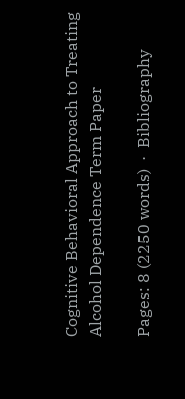Cognitive Behavioral Approach to Treating Alcohol Dependence Term Paper

Pages: 8 (2250 words)  ·  Bibliography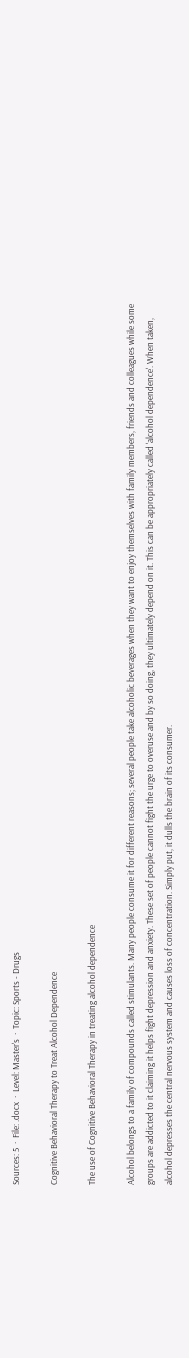Sources: 5  ·  File: .docx  ·  Level: Master's  ·  Topic: Sports - Drugs

Cognitive Behavioral Therapy to Treat Alcohol Dependence

The use of Cognitive Behavioral Therapy in treating alcohol dependence

Alcohol belongs to a family of compounds called stimulants. Many people consume it for different reasons; several people take alcoholic beverages when they want to enjoy themselves with family members, friends and colleagues while some groups are addicted to it claiming it helps fight depression and anxiety. These set of people cannot fight the urge to overuse and by so doing, they ultimately depend on it. This can be appropriately called 'alcohol dependence'. When taken, alcohol depresses the central nervous system and causes loss of concentration. Simply put, it dulls the brain of its consumer.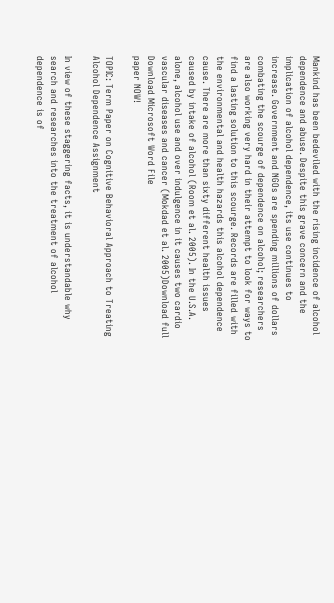Mankind has been bedeviled with the rising incidence of alcohol dependence and abuse. Despite this grave concern and the implication of alcohol dependence, its use continues to increase. Government and NGOs are spending millions of dollars combating the scourge of dependence on alcohol; researchers are also working very hard in their attempt to look for ways to find a lasting solution to this scourge. Records are filled with the environmental and health hazards this alcohol dependence cause. There are more than sixty different health issues caused by intake of alcohol (Room et al. 2005). In the U.S.A. alone, alcohol use and over indulgence in it causes two cardio vascular diseases and cancer (Mokdad et al. 2005)Download full Download Microsoft Word File
paper NOW!

TOPIC: Term Paper on Cognitive Behavioral Approach to Treating Alcohol Dependence Assignment

In view of these staggering facts, it is understandable why search and researches into the treatment of alcohol dependence is of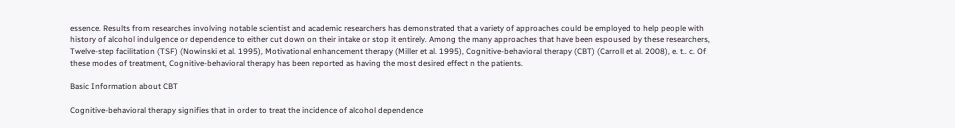essence. Results from researches involving notable scientist and academic researchers has demonstrated that a variety of approaches could be employed to help people with history of alcohol indulgence or dependence to either cut down on their intake or stop it entirely. Among the many approaches that have been espoused by these researchers, Twelve-step facilitation (TSF) (Nowinski et al. 1995), Motivational enhancement therapy (Miller et al. 1995), Cognitive-behavioral therapy (CBT) (Carroll et al. 2008), e. t.. c. Of these modes of treatment, Cognitive-behavioral therapy has been reported as having the most desired effect n the patients.

Basic Information about CBT

Cognitive-behavioral therapy signifies that in order to treat the incidence of alcohol dependence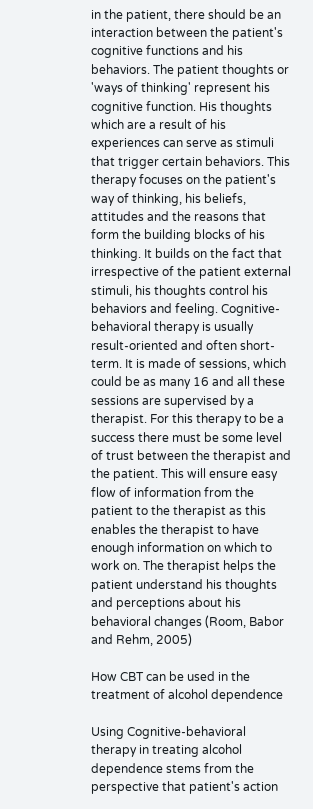in the patient, there should be an interaction between the patient's cognitive functions and his behaviors. The patient thoughts or 'ways of thinking' represent his cognitive function. His thoughts which are a result of his experiences can serve as stimuli that trigger certain behaviors. This therapy focuses on the patient's way of thinking, his beliefs, attitudes and the reasons that form the building blocks of his thinking. It builds on the fact that irrespective of the patient external stimuli, his thoughts control his behaviors and feeling. Cognitive-behavioral therapy is usually result-oriented and often short-term. It is made of sessions, which could be as many 16 and all these sessions are supervised by a therapist. For this therapy to be a success there must be some level of trust between the therapist and the patient. This will ensure easy flow of information from the patient to the therapist as this enables the therapist to have enough information on which to work on. The therapist helps the patient understand his thoughts and perceptions about his behavioral changes (Room, Babor and Rehm, 2005)

How CBT can be used in the treatment of alcohol dependence

Using Cognitive-behavioral therapy in treating alcohol dependence stems from the perspective that patient's action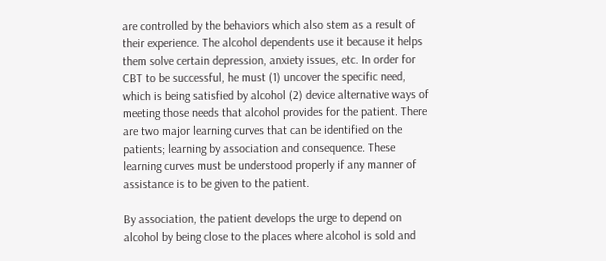are controlled by the behaviors which also stem as a result of their experience. The alcohol dependents use it because it helps them solve certain depression, anxiety issues, etc. In order for CBT to be successful, he must (1) uncover the specific need, which is being satisfied by alcohol (2) device alternative ways of meeting those needs that alcohol provides for the patient. There are two major learning curves that can be identified on the patients; learning by association and consequence. These learning curves must be understood properly if any manner of assistance is to be given to the patient.

By association, the patient develops the urge to depend on alcohol by being close to the places where alcohol is sold and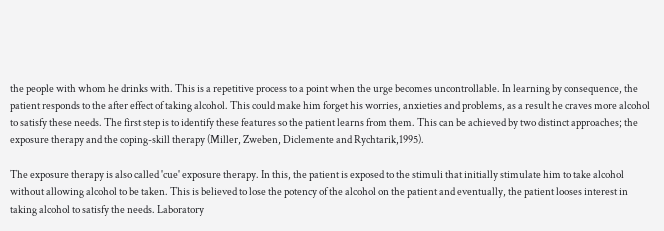the people with whom he drinks with. This is a repetitive process to a point when the urge becomes uncontrollable. In learning by consequence, the patient responds to the after effect of taking alcohol. This could make him forget his worries, anxieties and problems, as a result he craves more alcohol to satisfy these needs. The first step is to identify these features so the patient learns from them. This can be achieved by two distinct approaches; the exposure therapy and the coping-skill therapy (Miller, Zweben, Diclemente and Rychtarik,1995).

The exposure therapy is also called 'cue' exposure therapy. In this, the patient is exposed to the stimuli that initially stimulate him to take alcohol without allowing alcohol to be taken. This is believed to lose the potency of the alcohol on the patient and eventually, the patient looses interest in taking alcohol to satisfy the needs. Laboratory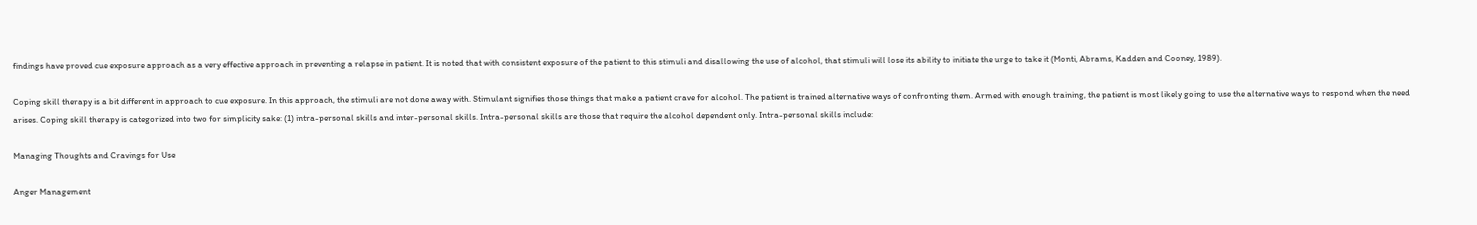findings have proved cue exposure approach as a very effective approach in preventing a relapse in patient. It is noted that with consistent exposure of the patient to this stimuli and disallowing the use of alcohol, that stimuli will lose its ability to initiate the urge to take it (Monti, Abrams, Kadden and Cooney, 1989).

Coping skill therapy is a bit different in approach to cue exposure. In this approach, the stimuli are not done away with. Stimulant signifies those things that make a patient crave for alcohol. The patient is trained alternative ways of confronting them. Armed with enough training, the patient is most likely going to use the alternative ways to respond when the need arises. Coping skill therapy is categorized into two for simplicity sake: (1) intra-personal skills and inter-personal skills. Intra-personal skills are those that require the alcohol dependent only. Intra-personal skills include:

Managing Thoughts and Cravings for Use

Anger Management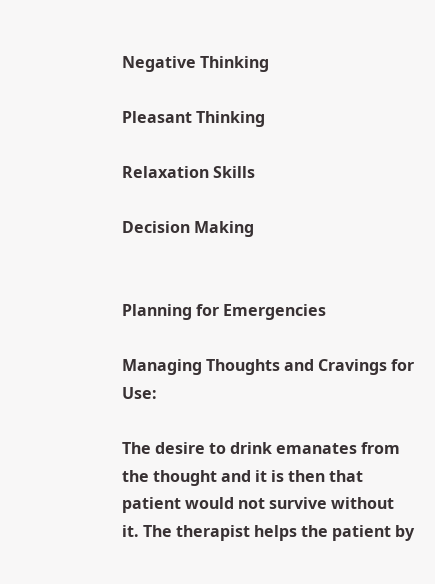Negative Thinking

Pleasant Thinking

Relaxation Skills

Decision Making


Planning for Emergencies

Managing Thoughts and Cravings for Use:

The desire to drink emanates from the thought and it is then that patient would not survive without it. The therapist helps the patient by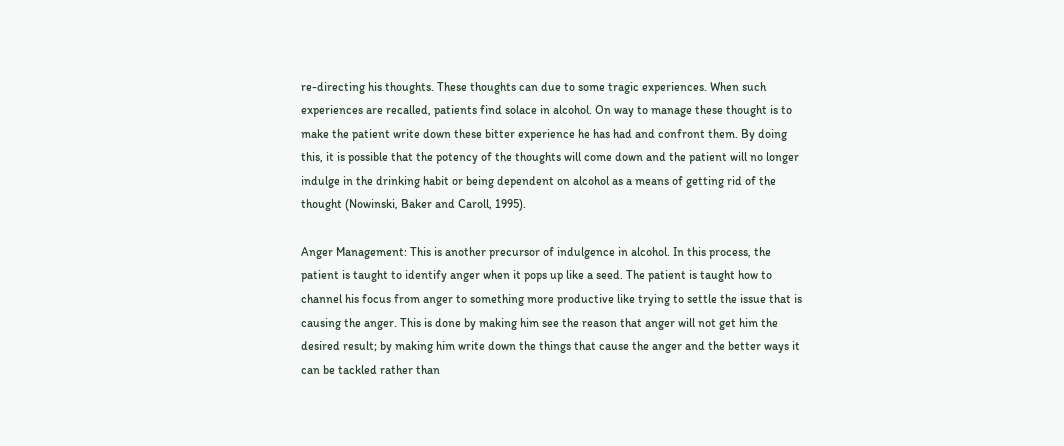re-directing his thoughts. These thoughts can due to some tragic experiences. When such experiences are recalled, patients find solace in alcohol. On way to manage these thought is to make the patient write down these bitter experience he has had and confront them. By doing this, it is possible that the potency of the thoughts will come down and the patient will no longer indulge in the drinking habit or being dependent on alcohol as a means of getting rid of the thought (Nowinski, Baker and Caroll, 1995).

Anger Management: This is another precursor of indulgence in alcohol. In this process, the patient is taught to identify anger when it pops up like a seed. The patient is taught how to channel his focus from anger to something more productive like trying to settle the issue that is causing the anger. This is done by making him see the reason that anger will not get him the desired result; by making him write down the things that cause the anger and the better ways it can be tackled rather than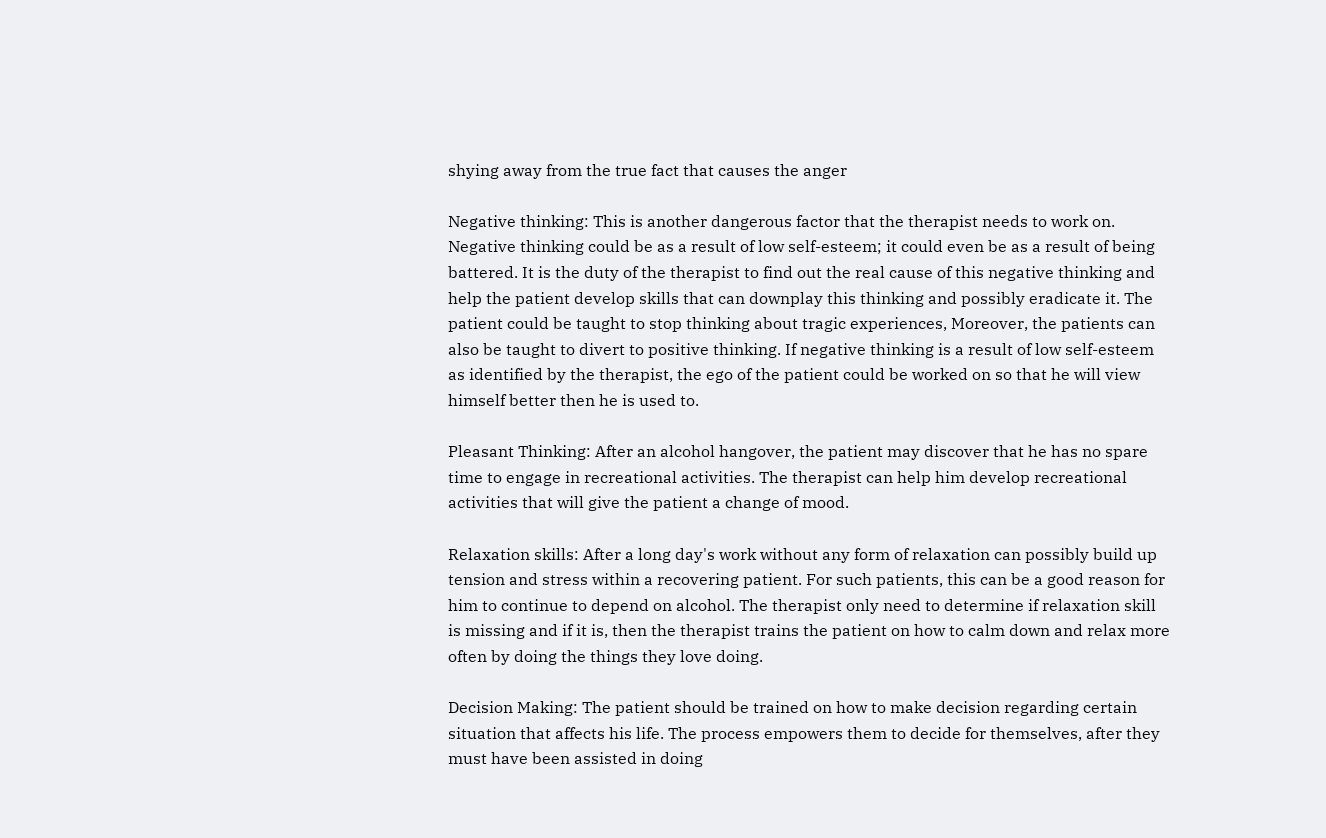shying away from the true fact that causes the anger

Negative thinking: This is another dangerous factor that the therapist needs to work on. Negative thinking could be as a result of low self-esteem; it could even be as a result of being battered. It is the duty of the therapist to find out the real cause of this negative thinking and help the patient develop skills that can downplay this thinking and possibly eradicate it. The patient could be taught to stop thinking about tragic experiences, Moreover, the patients can also be taught to divert to positive thinking. If negative thinking is a result of low self-esteem as identified by the therapist, the ego of the patient could be worked on so that he will view himself better then he is used to.

Pleasant Thinking: After an alcohol hangover, the patient may discover that he has no spare time to engage in recreational activities. The therapist can help him develop recreational activities that will give the patient a change of mood.

Relaxation skills: After a long day's work without any form of relaxation can possibly build up tension and stress within a recovering patient. For such patients, this can be a good reason for him to continue to depend on alcohol. The therapist only need to determine if relaxation skill is missing and if it is, then the therapist trains the patient on how to calm down and relax more often by doing the things they love doing.

Decision Making: The patient should be trained on how to make decision regarding certain situation that affects his life. The process empowers them to decide for themselves, after they must have been assisted in doing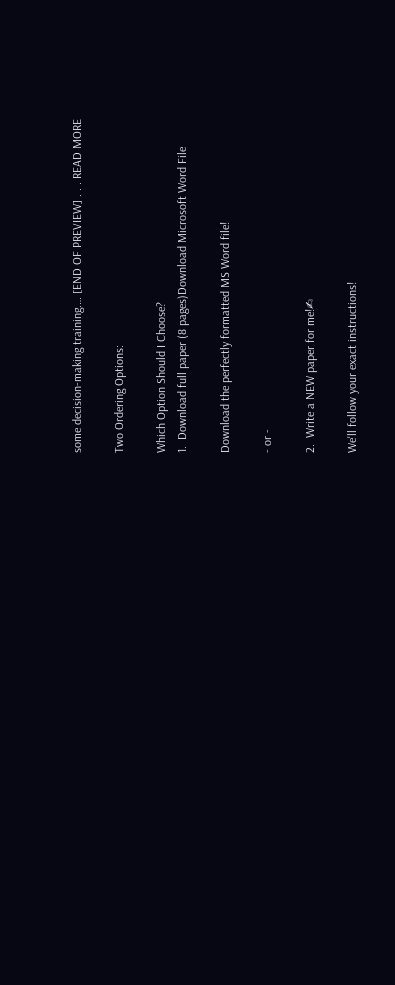some decision-making training.… [END OF PREVIEW] . . . READ MORE

Two Ordering Options:

Which Option Should I Choose?
1.  Download full paper (8 pages)Download Microsoft Word File

Download the perfectly formatted MS Word file!

- or -

2.  Write a NEW paper for me!✍

We'll follow your exact instructions!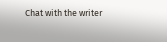Chat with the writer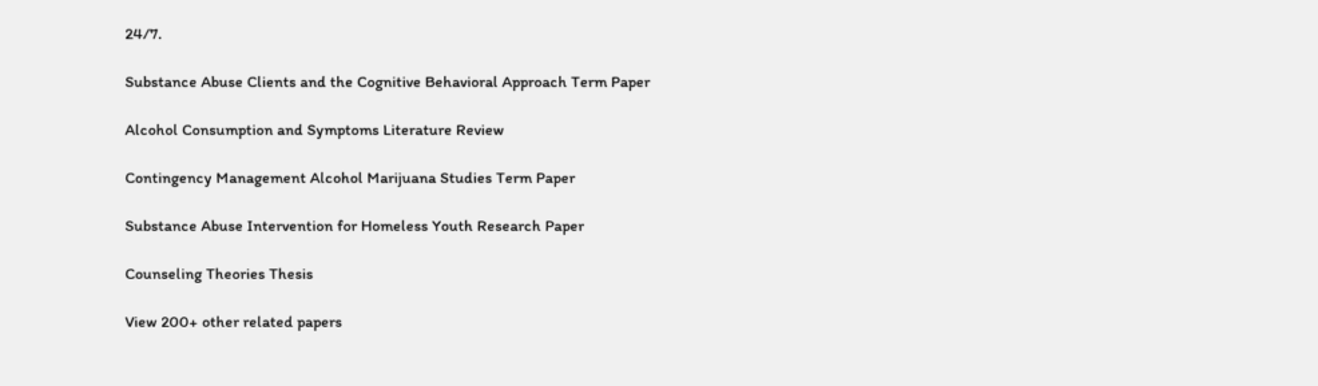24/7.

Substance Abuse Clients and the Cognitive Behavioral Approach Term Paper

Alcohol Consumption and Symptoms Literature Review

Contingency Management Alcohol Marijuana Studies Term Paper

Substance Abuse Intervention for Homeless Youth Research Paper

Counseling Theories Thesis

View 200+ other related papers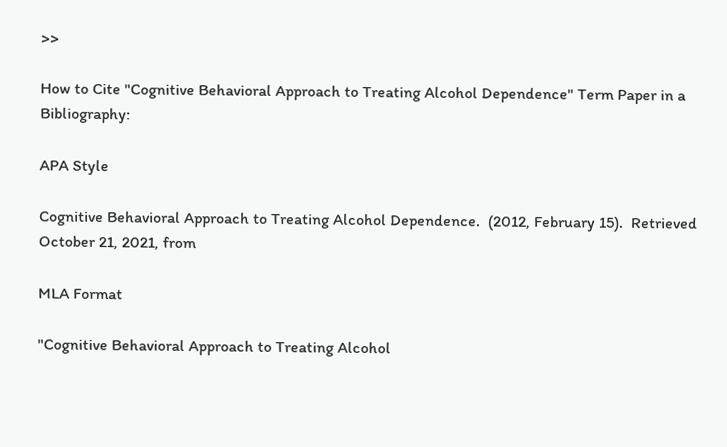>>

How to Cite "Cognitive Behavioral Approach to Treating Alcohol Dependence" Term Paper in a Bibliography:

APA Style

Cognitive Behavioral Approach to Treating Alcohol Dependence.  (2012, February 15).  Retrieved October 21, 2021, from

MLA Format

"Cognitive Behavioral Approach to Treating Alcohol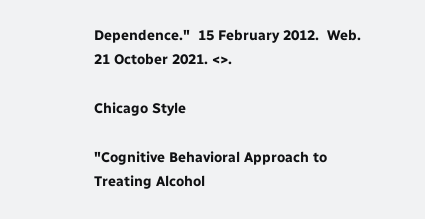Dependence."  15 February 2012.  Web.  21 October 2021. <>.

Chicago Style

"Cognitive Behavioral Approach to Treating Alcohol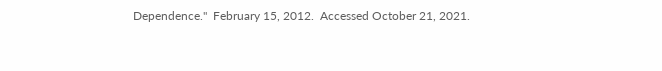Dependence."  February 15, 2012.  Accessed October 21, 2021.